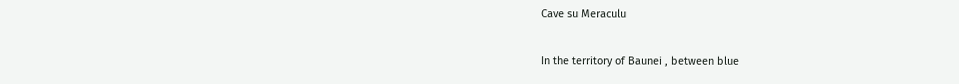Cave su Meraculu

In the territory of Baunei , between blue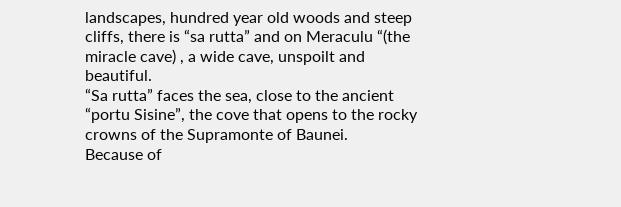landscapes, hundred year old woods and steep cliffs, there is “sa rutta” and on Meraculu “(the miracle cave) , a wide cave, unspoilt and beautiful.
“Sa rutta” faces the sea, close to the ancient “portu Sisine”, the cove that opens to the rocky crowns of the Supramonte of Baunei.
Because of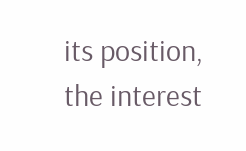its position, the interest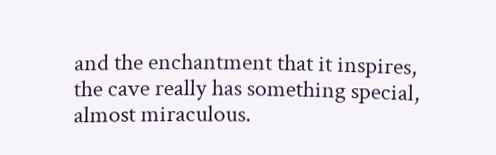and the enchantment that it inspires, the cave really has something special, almost miraculous.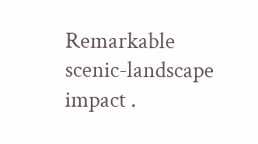Remarkable scenic-landscape impact .